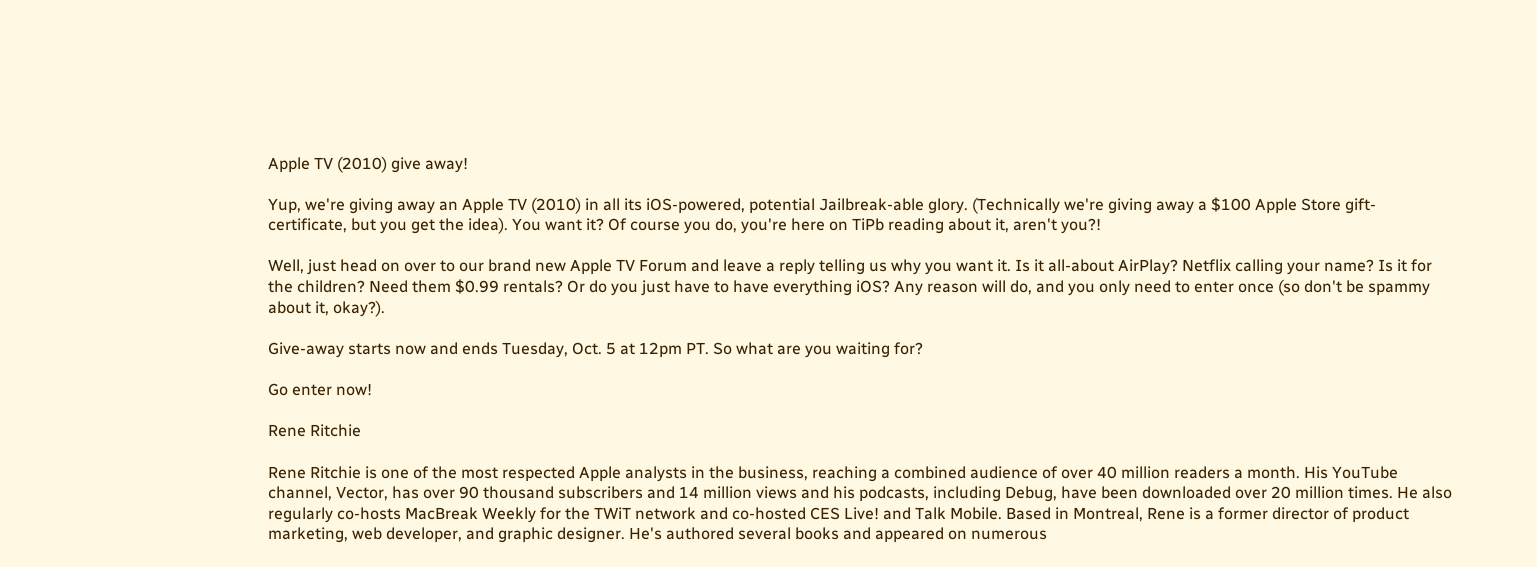Apple TV (2010) give away!

Yup, we're giving away an Apple TV (2010) in all its iOS-powered, potential Jailbreak-able glory. (Technically we're giving away a $100 Apple Store gift-certificate, but you get the idea). You want it? Of course you do, you're here on TiPb reading about it, aren't you?!

Well, just head on over to our brand new Apple TV Forum and leave a reply telling us why you want it. Is it all-about AirPlay? Netflix calling your name? Is it for the children? Need them $0.99 rentals? Or do you just have to have everything iOS? Any reason will do, and you only need to enter once (so don't be spammy about it, okay?).

Give-away starts now and ends Tuesday, Oct. 5 at 12pm PT. So what are you waiting for?

Go enter now!

Rene Ritchie

Rene Ritchie is one of the most respected Apple analysts in the business, reaching a combined audience of over 40 million readers a month. His YouTube channel, Vector, has over 90 thousand subscribers and 14 million views and his podcasts, including Debug, have been downloaded over 20 million times. He also regularly co-hosts MacBreak Weekly for the TWiT network and co-hosted CES Live! and Talk Mobile. Based in Montreal, Rene is a former director of product marketing, web developer, and graphic designer. He's authored several books and appeared on numerous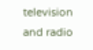television and radio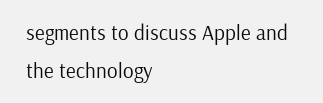segments to discuss Apple and the technology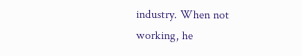industry. When not working, he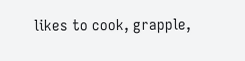likes to cook, grapple,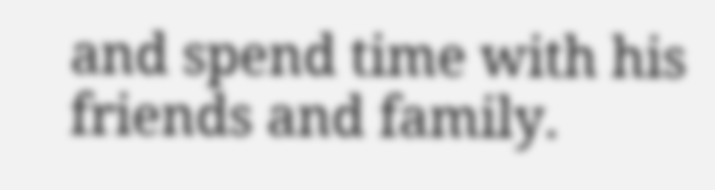and spend time with his friends and family.